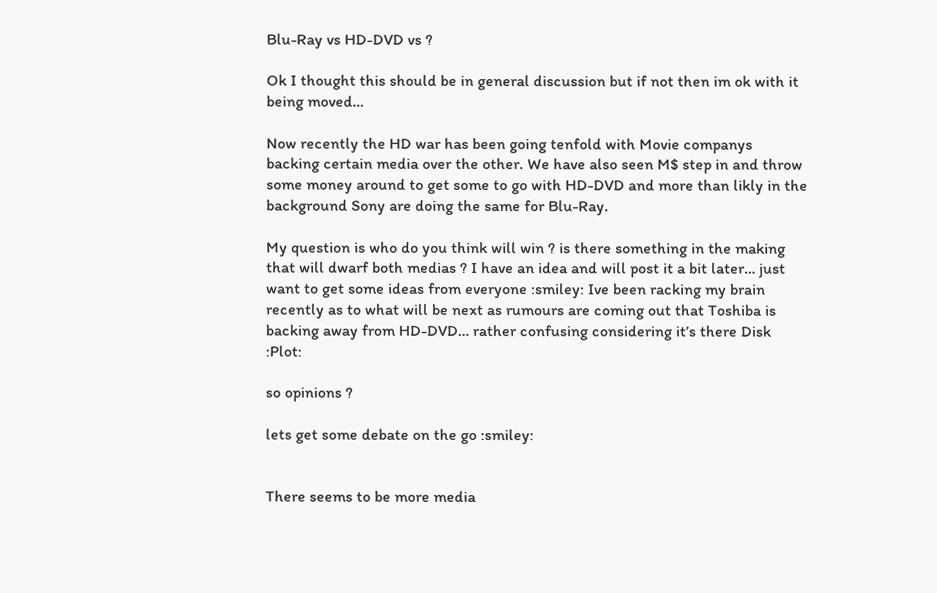Blu-Ray vs HD-DVD vs ?

Ok I thought this should be in general discussion but if not then im ok with it being moved…

Now recently the HD war has been going tenfold with Movie companys backing certain media over the other. We have also seen M$ step in and throw some money around to get some to go with HD-DVD and more than likly in the background Sony are doing the same for Blu-Ray.

My question is who do you think will win ? is there something in the making that will dwarf both medias ? I have an idea and will post it a bit later… just want to get some ideas from everyone :smiley: Ive been racking my brain recently as to what will be next as rumours are coming out that Toshiba is backing away from HD-DVD… rather confusing considering it’s there Disk :Plot:

so opinions ?

lets get some debate on the go :smiley:


There seems to be more media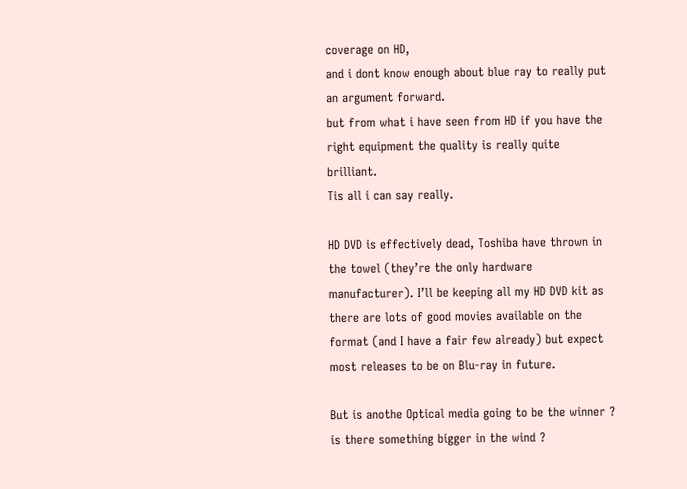coverage on HD,
and i dont know enough about blue ray to really put an argument forward.
but from what i have seen from HD if you have the right equipment the quality is really quite brilliant.
Tis all i can say really.

HD DVD is effectively dead, Toshiba have thrown in the towel (they’re the only hardware manufacturer). I’ll be keeping all my HD DVD kit as there are lots of good movies available on the format (and I have a fair few already) but expect most releases to be on Blu-ray in future.

But is anothe Optical media going to be the winner ? is there something bigger in the wind ?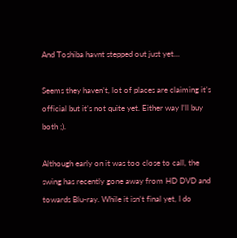And Toshiba havnt stepped out just yet…

Seems they haven’t, lot of places are claiming it’s official but it’s not quite yet. Either way I’ll buy both ;).

Although early on it was too close to call, the swing has recently gone away from HD DVD and towards Blu-ray. While it isn’t final yet, I do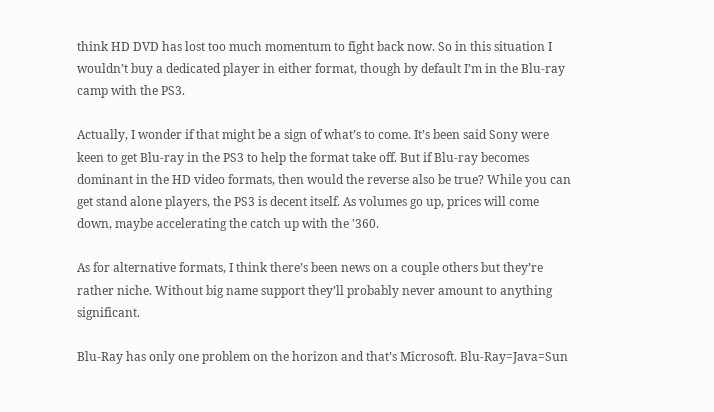think HD DVD has lost too much momentum to fight back now. So in this situation I wouldn’t buy a dedicated player in either format, though by default I’m in the Blu-ray camp with the PS3.

Actually, I wonder if that might be a sign of what’s to come. It’s been said Sony were keen to get Blu-ray in the PS3 to help the format take off. But if Blu-ray becomes dominant in the HD video formats, then would the reverse also be true? While you can get stand alone players, the PS3 is decent itself. As volumes go up, prices will come down, maybe accelerating the catch up with the '360.

As for alternative formats, I think there’s been news on a couple others but they’re rather niche. Without big name support they’ll probably never amount to anything significant.

Blu-Ray has only one problem on the horizon and that’s Microsoft. Blu-Ray=Java=Sun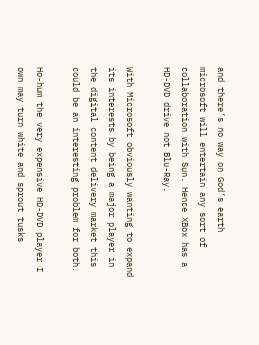and there’s no way on God’s earth microsoft will entertain any sort of collaboration with Sun. Hence XBox has a HD-DVD drive not Blu-Ray.

With Microsoft obviously wanting to expand its interests by being a major player in the digital content delivery market this could be an interesting problem for both.

Ho-hum the very expensive HD-DVD player I own may turn white and sprout tusks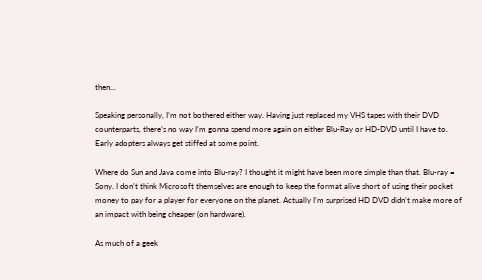then…

Speaking personally, I’m not bothered either way. Having just replaced my VHS tapes with their DVD counterparts, there’s no way I’m gonna spend more again on either Blu-Ray or HD-DVD until I have to. Early adopters always get stiffed at some point.

Where do Sun and Java come into Blu-ray? I thought it might have been more simple than that. Blu-ray = Sony. I don’t think Microsoft themselves are enough to keep the format alive short of using their pocket money to pay for a player for everyone on the planet. Actually I’m surprised HD DVD didn’t make more of an impact with being cheaper (on hardware).

As much of a geek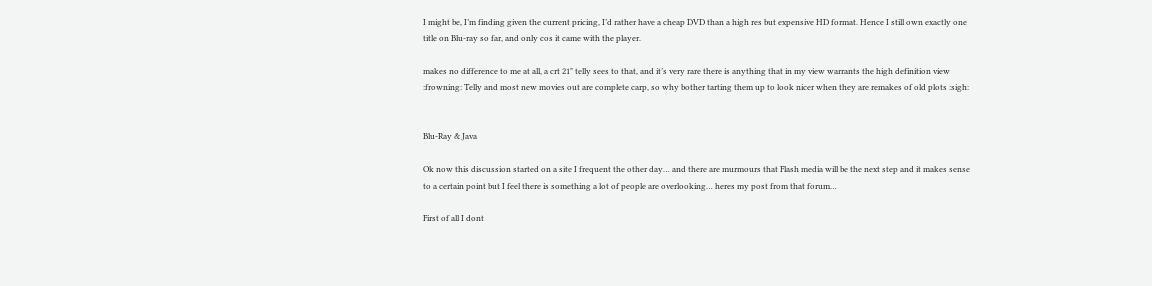I might be, I’m finding given the current pricing, I’d rather have a cheap DVD than a high res but expensive HD format. Hence I still own exactly one title on Blu-ray so far, and only cos it came with the player.

makes no difference to me at all, a crt 21" telly sees to that, and it’s very rare there is anything that in my view warrants the high definition view :frowning: Telly and most new movies out are complete carp, so why bother tarting them up to look nicer when they are remakes of old plots :sigh:


Blu-Ray & Java

Ok now this discussion started on a site I frequent the other day… and there are murmours that Flash media will be the next step and it makes sense to a certain point but I feel there is something a lot of people are overlooking… heres my post from that forum…

First of all I dont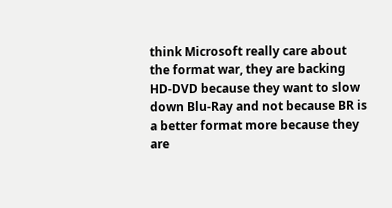think Microsoft really care about the format war, they are backing HD-DVD because they want to slow down Blu-Ray and not because BR is a better format more because they are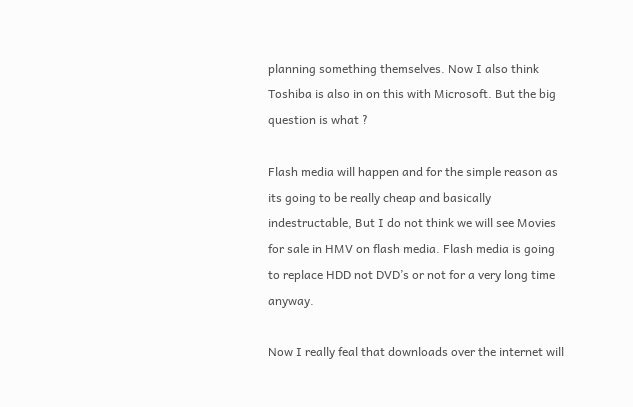planning something themselves. Now I also think Toshiba is also in on this with Microsoft. But the big question is what ?

Flash media will happen and for the simple reason as its going to be really cheap and basically indestructable, But I do not think we will see Movies for sale in HMV on flash media. Flash media is going to replace HDD not DVD’s or not for a very long time anyway.

Now I really feal that downloads over the internet will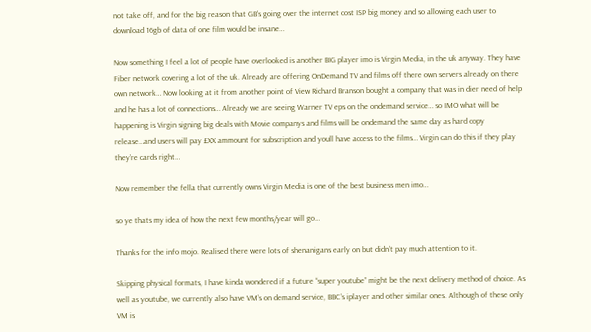not take off, and for the big reason that GB’s going over the internet cost ISP big money and so allowing each user to download 16gb of data of one film would be insane…

Now something I feel a lot of people have overlooked is another BIG player imo is Virgin Media, in the uk anyway. They have Fiber network covering a lot of the uk. Already are offering OnDemand TV and films off there own servers already on there own network… Now looking at it from another point of View Richard Branson bought a company that was in dier need of help and he has a lot of connections… Already we are seeing Warner TV eps on the ondemand service… so IMO what will be happening is Virgin signing big deals with Movie companys and films will be ondemand the same day as hard copy release…and users will pay £XX ammount for subscription and youll have access to the films… Virgin can do this if they play they’re cards right…

Now remember the fella that currently owns Virgin Media is one of the best business men imo…

so ye thats my idea of how the next few months/year will go…

Thanks for the info mojo. Realised there were lots of shenanigans early on but didn’t pay much attention to it.

Skipping physical formats, I have kinda wondered if a future “super youtube” might be the next delivery method of choice. As well as youtube, we currently also have VM’s on demand service, BBC’s iplayer and other similar ones. Although of these only VM is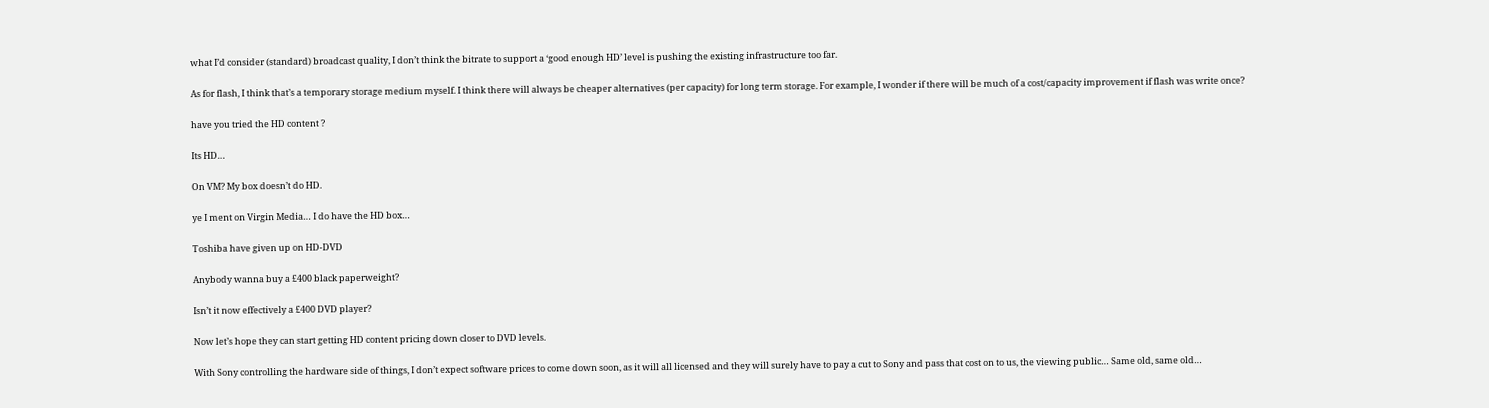what I’d consider (standard) broadcast quality, I don’t think the bitrate to support a ‘good enough HD’ level is pushing the existing infrastructure too far.

As for flash, I think that’s a temporary storage medium myself. I think there will always be cheaper alternatives (per capacity) for long term storage. For example, I wonder if there will be much of a cost/capacity improvement if flash was write once?

have you tried the HD content ?

Its HD…

On VM? My box doesn’t do HD.

ye I ment on Virgin Media… I do have the HD box…

Toshiba have given up on HD-DVD

Anybody wanna buy a £400 black paperweight?

Isn’t it now effectively a £400 DVD player?

Now let’s hope they can start getting HD content pricing down closer to DVD levels.

With Sony controlling the hardware side of things, I don’t expect software prices to come down soon, as it will all licensed and they will surely have to pay a cut to Sony and pass that cost on to us, the viewing public… Same old, same old…